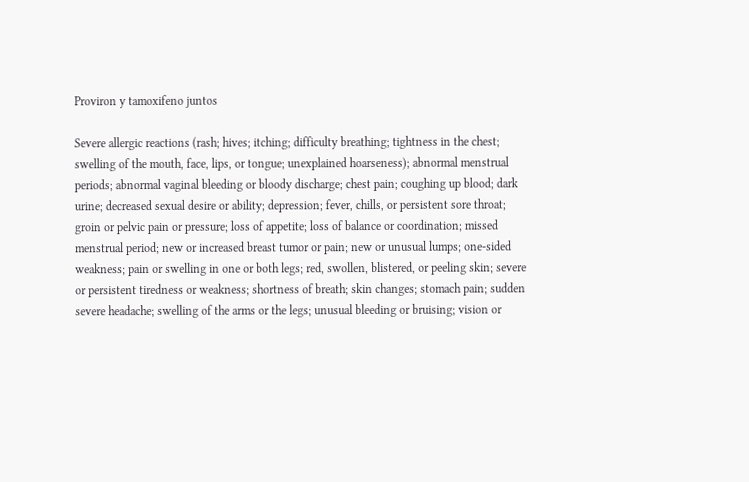Proviron y tamoxifeno juntos

Severe allergic reactions (rash; hives; itching; difficulty breathing; tightness in the chest; swelling of the mouth, face, lips, or tongue; unexplained hoarseness); abnormal menstrual periods; abnormal vaginal bleeding or bloody discharge; chest pain; coughing up blood; dark urine; decreased sexual desire or ability; depression; fever, chills, or persistent sore throat; groin or pelvic pain or pressure; loss of appetite; loss of balance or coordination; missed menstrual period; new or increased breast tumor or pain; new or unusual lumps; one-sided weakness; pain or swelling in one or both legs; red, swollen, blistered, or peeling skin; severe or persistent tiredness or weakness; shortness of breath; skin changes; stomach pain; sudden severe headache; swelling of the arms or the legs; unusual bleeding or bruising; vision or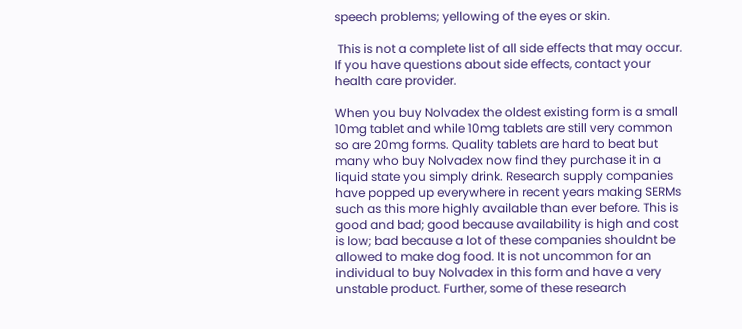speech problems; yellowing of the eyes or skin.

 This is not a complete list of all side effects that may occur. If you have questions about side effects, contact your health care provider.

When you buy Nolvadex the oldest existing form is a small 10mg tablet and while 10mg tablets are still very common so are 20mg forms. Quality tablets are hard to beat but many who buy Nolvadex now find they purchase it in a liquid state you simply drink. Research supply companies have popped up everywhere in recent years making SERMs such as this more highly available than ever before. This is good and bad; good because availability is high and cost is low; bad because a lot of these companies shouldnt be allowed to make dog food. It is not uncommon for an individual to buy Nolvadex in this form and have a very unstable product. Further, some of these research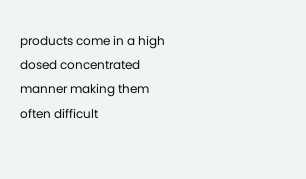products come in a high dosed concentrated manner making them often difficult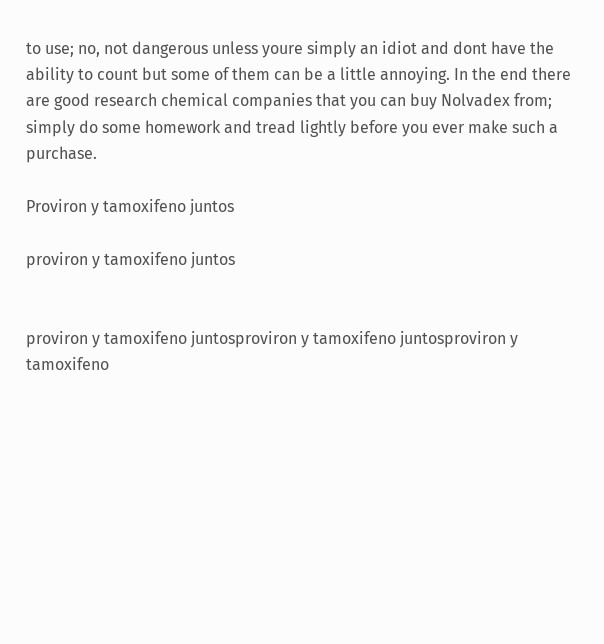to use; no, not dangerous unless youre simply an idiot and dont have the ability to count but some of them can be a little annoying. In the end there are good research chemical companies that you can buy Nolvadex from; simply do some homework and tread lightly before you ever make such a purchase.

Proviron y tamoxifeno juntos

proviron y tamoxifeno juntos


proviron y tamoxifeno juntosproviron y tamoxifeno juntosproviron y tamoxifeno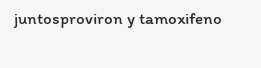juntosproviron y tamoxifeno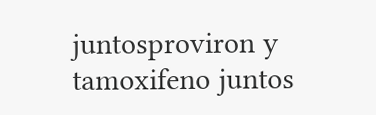juntosproviron y tamoxifeno juntos